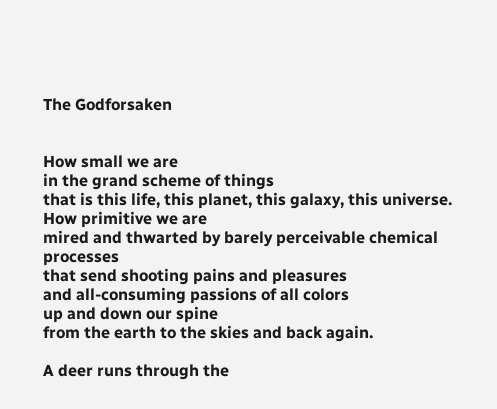The Godforsaken


How small we are
in the grand scheme of things
that is this life, this planet, this galaxy, this universe.
How primitive we are
mired and thwarted by barely perceivable chemical processes
that send shooting pains and pleasures
and all-consuming passions of all colors
up and down our spine
from the earth to the skies and back again.

A deer runs through the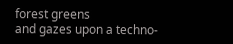forest greens
and gazes upon a techno-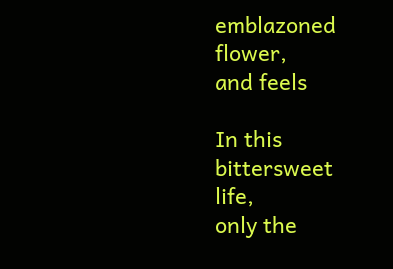emblazoned flower,
and feels

In this bittersweet life,
only the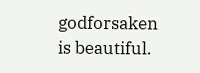godforsaken is beautiful.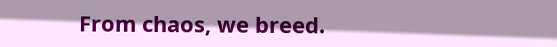From chaos, we breed.